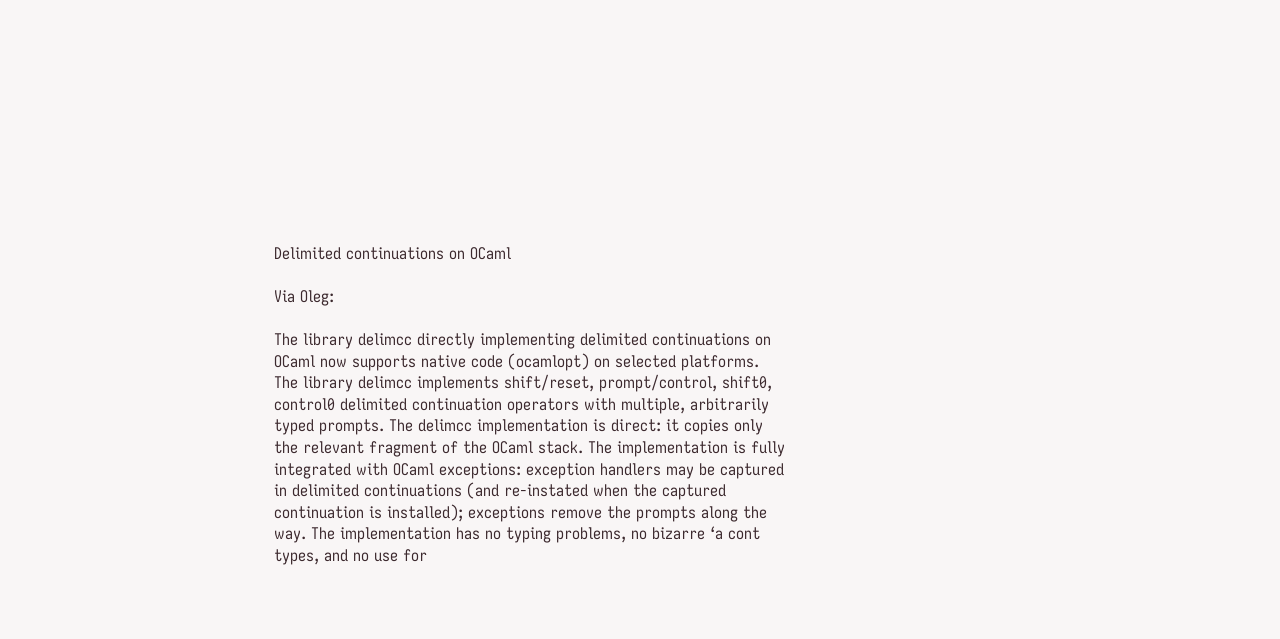Delimited continuations on OCaml

Via Oleg:

The library delimcc directly implementing delimited continuations on
OCaml now supports native code (ocamlopt) on selected platforms.
The library delimcc implements shift/reset, prompt/control, shift0,
control0 delimited continuation operators with multiple, arbitrarily
typed prompts. The delimcc implementation is direct: it copies only
the relevant fragment of the OCaml stack. The implementation is fully
integrated with OCaml exceptions: exception handlers may be captured
in delimited continuations (and re-instated when the captured
continuation is installed); exceptions remove the prompts along the
way. The implementation has no typing problems, no bizarre ‘a cont
types, and no use for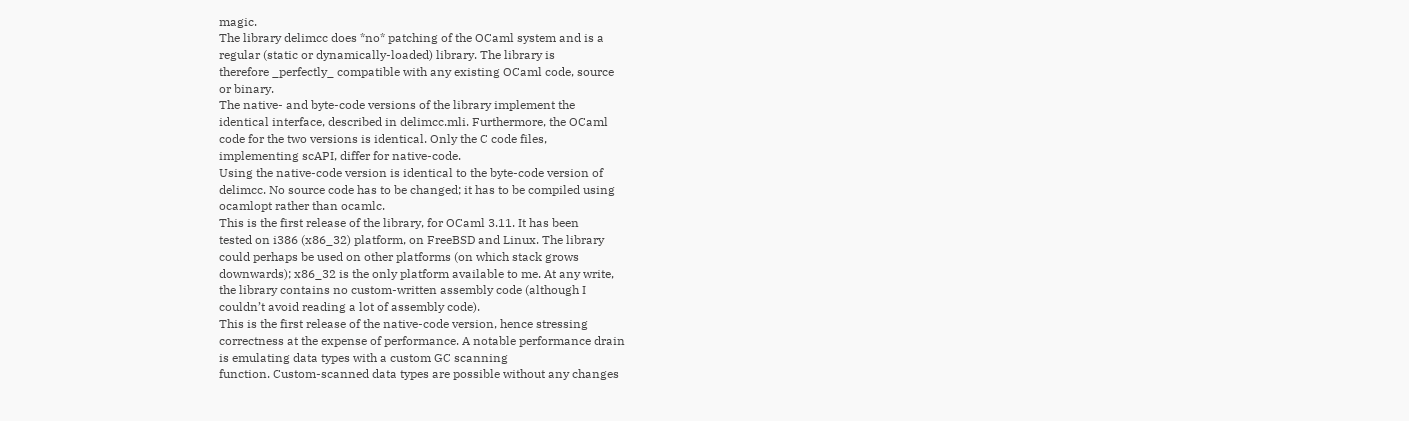magic.
The library delimcc does *no* patching of the OCaml system and is a
regular (static or dynamically-loaded) library. The library is
therefore _perfectly_ compatible with any existing OCaml code, source
or binary.
The native- and byte-code versions of the library implement the
identical interface, described in delimcc.mli. Furthermore, the OCaml
code for the two versions is identical. Only the C code files,
implementing scAPI, differ for native-code.
Using the native-code version is identical to the byte-code version of
delimcc. No source code has to be changed; it has to be compiled using
ocamlopt rather than ocamlc.
This is the first release of the library, for OCaml 3.11. It has been
tested on i386 (x86_32) platform, on FreeBSD and Linux. The library
could perhaps be used on other platforms (on which stack grows
downwards); x86_32 is the only platform available to me. At any write,
the library contains no custom-written assembly code (although I
couldn’t avoid reading a lot of assembly code).
This is the first release of the native-code version, hence stressing
correctness at the expense of performance. A notable performance drain
is emulating data types with a custom GC scanning
function. Custom-scanned data types are possible without any changes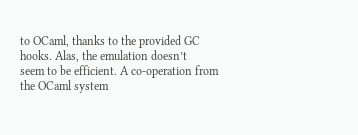to OCaml, thanks to the provided GC hooks. Alas, the emulation doesn’t
seem to be efficient. A co-operation from the OCaml system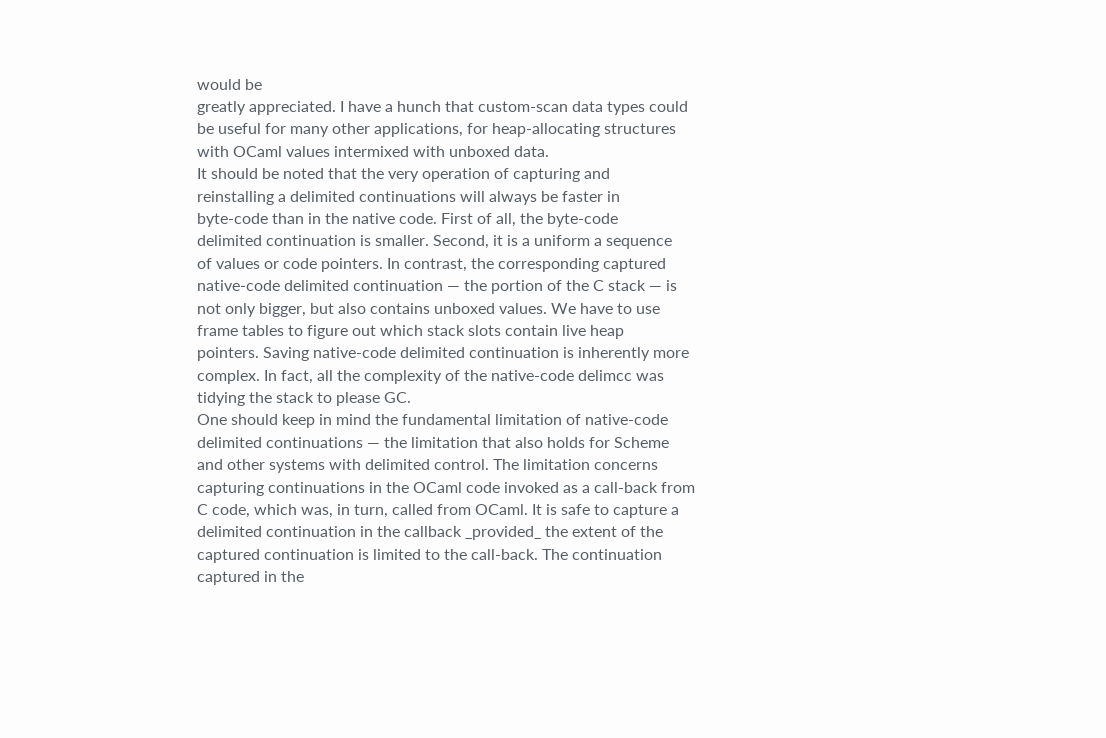would be
greatly appreciated. I have a hunch that custom-scan data types could
be useful for many other applications, for heap-allocating structures
with OCaml values intermixed with unboxed data.
It should be noted that the very operation of capturing and
reinstalling a delimited continuations will always be faster in
byte-code than in the native code. First of all, the byte-code
delimited continuation is smaller. Second, it is a uniform a sequence
of values or code pointers. In contrast, the corresponding captured
native-code delimited continuation — the portion of the C stack — is
not only bigger, but also contains unboxed values. We have to use
frame tables to figure out which stack slots contain live heap
pointers. Saving native-code delimited continuation is inherently more
complex. In fact, all the complexity of the native-code delimcc was
tidying the stack to please GC.
One should keep in mind the fundamental limitation of native-code
delimited continuations — the limitation that also holds for Scheme
and other systems with delimited control. The limitation concerns
capturing continuations in the OCaml code invoked as a call-back from
C code, which was, in turn, called from OCaml. It is safe to capture a
delimited continuation in the callback _provided_ the extent of the
captured continuation is limited to the call-back. The continuation
captured in the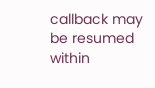callback may be resumed within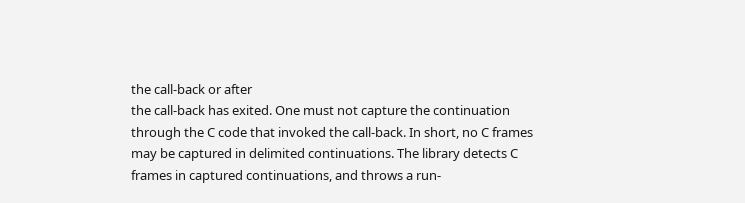the call-back or after
the call-back has exited. One must not capture the continuation
through the C code that invoked the call-back. In short, no C frames
may be captured in delimited continuations. The library detects C
frames in captured continuations, and throws a run-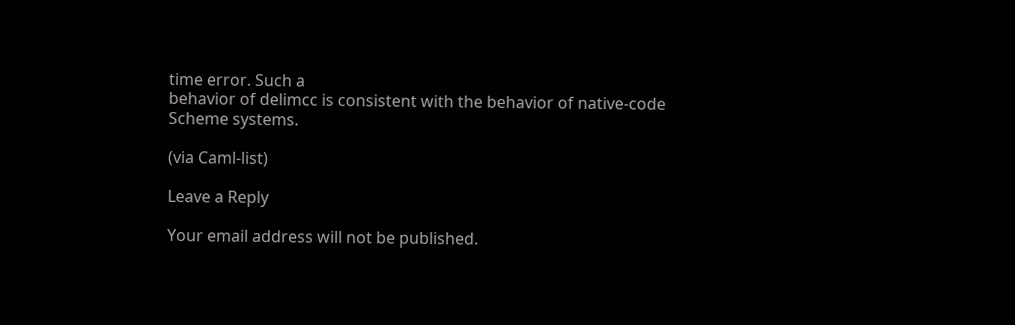time error. Such a
behavior of delimcc is consistent with the behavior of native-code
Scheme systems.

(via Caml-list)

Leave a Reply

Your email address will not be published.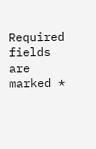Required fields are marked *